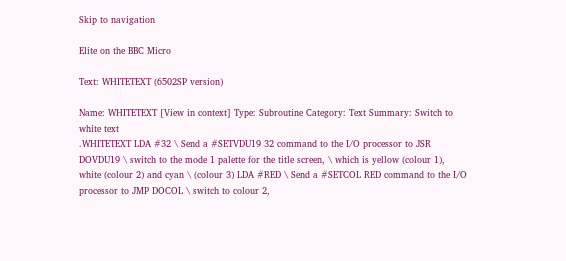Skip to navigation

Elite on the BBC Micro

Text: WHITETEXT (6502SP version)

Name: WHITETEXT [View in context] Type: Subroutine Category: Text Summary: Switch to white text
.WHITETEXT LDA #32 \ Send a #SETVDU19 32 command to the I/O processor to JSR DOVDU19 \ switch to the mode 1 palette for the title screen, \ which is yellow (colour 1), white (colour 2) and cyan \ (colour 3) LDA #RED \ Send a #SETCOL RED command to the I/O processor to JMP DOCOL \ switch to colour 2,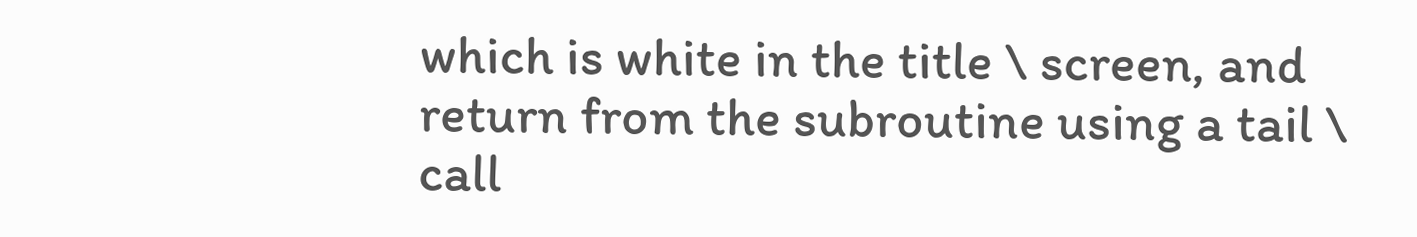which is white in the title \ screen, and return from the subroutine using a tail \ call